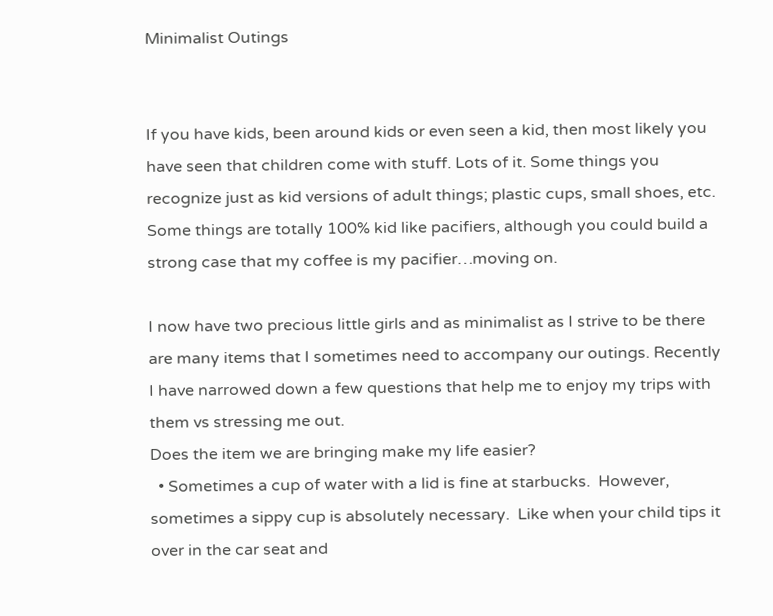Minimalist Outings


If you have kids, been around kids or even seen a kid, then most likely you have seen that children come with stuff. Lots of it. Some things you recognize just as kid versions of adult things; plastic cups, small shoes, etc. Some things are totally 100% kid like pacifiers, although you could build a strong case that my coffee is my pacifier…moving on.

I now have two precious little girls and as minimalist as I strive to be there are many items that I sometimes need to accompany our outings. Recently I have narrowed down a few questions that help me to enjoy my trips with them vs stressing me out.
Does the item we are bringing make my life easier?
  • Sometimes a cup of water with a lid is fine at starbucks.  However, sometimes a sippy cup is absolutely necessary.  Like when your child tips it over in the car seat and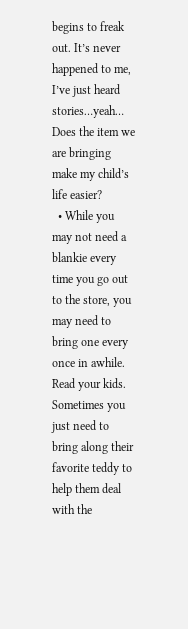begins to freak out. It’s never happened to me, I’ve just heard stories…yeah…
Does the item we are bringing make my child’s life easier?
  • While you may not need a blankie every time you go out to the store, you may need to bring one every once in awhile. Read your kids. Sometimes you just need to bring along their favorite teddy to help them deal with the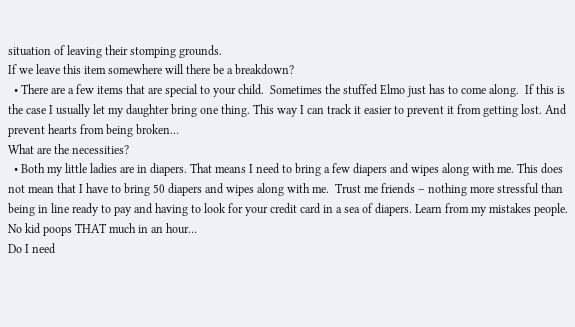situation of leaving their stomping grounds.
If we leave this item somewhere will there be a breakdown?
  • There are a few items that are special to your child.  Sometimes the stuffed Elmo just has to come along.  If this is the case I usually let my daughter bring one thing. This way I can track it easier to prevent it from getting lost. And prevent hearts from being broken…
What are the necessities?
  • Both my little ladies are in diapers. That means I need to bring a few diapers and wipes along with me. This does not mean that I have to bring 50 diapers and wipes along with me.  Trust me friends – nothing more stressful than being in line ready to pay and having to look for your credit card in a sea of diapers. Learn from my mistakes people. No kid poops THAT much in an hour…
Do I need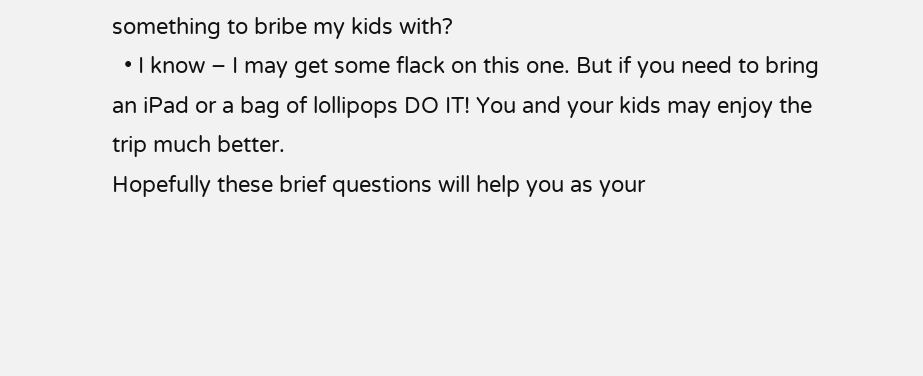something to bribe my kids with?
  • I know – I may get some flack on this one. But if you need to bring an iPad or a bag of lollipops DO IT! You and your kids may enjoy the trip much better.
Hopefully these brief questions will help you as your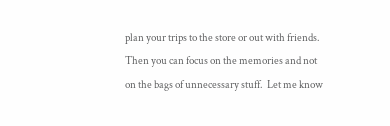plan your trips to the store or out with friends.  Then you can focus on the memories and not on the bags of unnecessary stuff.  Let me know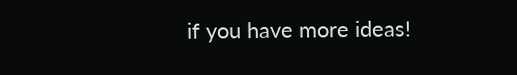if you have more ideas!